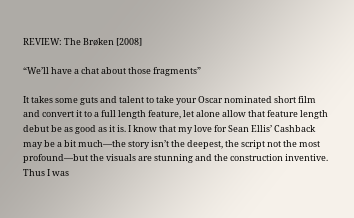REVIEW: The Brøken [2008]

“We’ll have a chat about those fragments”

It takes some guts and talent to take your Oscar nominated short film and convert it to a full length feature, let alone allow that feature length debut be as good as it is. I know that my love for Sean Ellis’ Cashback may be a bit much—the story isn’t the deepest, the script not the most profound—but the visuals are stunning and the construction inventive. Thus I was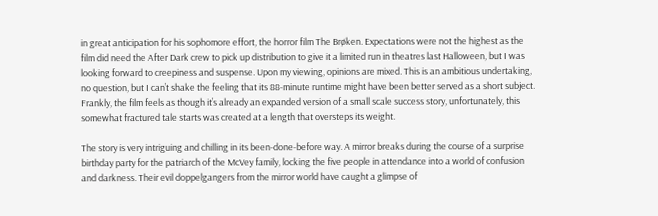in great anticipation for his sophomore effort, the horror film The Brøken. Expectations were not the highest as the film did need the After Dark crew to pick up distribution to give it a limited run in theatres last Halloween, but I was looking forward to creepiness and suspense. Upon my viewing, opinions are mixed. This is an ambitious undertaking, no question, but I can’t shake the feeling that its 88-minute runtime might have been better served as a short subject. Frankly, the film feels as though it’s already an expanded version of a small scale success story, unfortunately, this somewhat fractured tale starts was created at a length that oversteps its weight.

The story is very intriguing and chilling in its been-done-before way. A mirror breaks during the course of a surprise birthday party for the patriarch of the McVey family, locking the five people in attendance into a world of confusion and darkness. Their evil doppelgangers from the mirror world have caught a glimpse of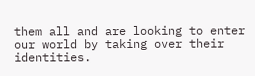them all and are looking to enter our world by taking over their identities.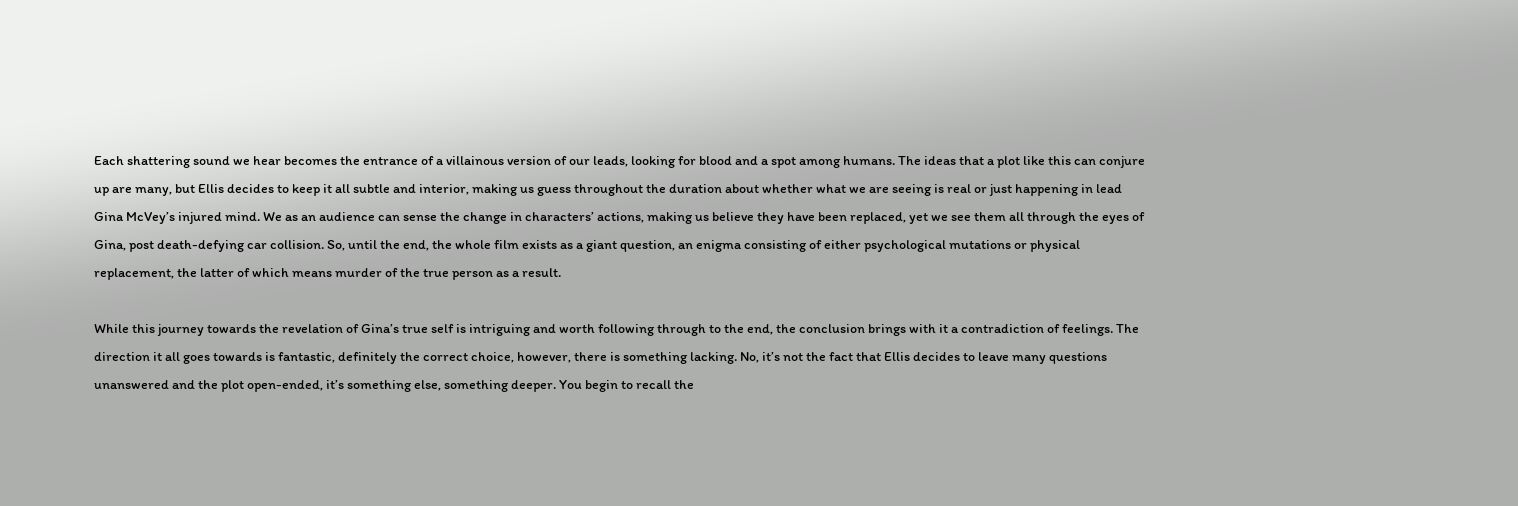Each shattering sound we hear becomes the entrance of a villainous version of our leads, looking for blood and a spot among humans. The ideas that a plot like this can conjure up are many, but Ellis decides to keep it all subtle and interior, making us guess throughout the duration about whether what we are seeing is real or just happening in lead Gina McVey’s injured mind. We as an audience can sense the change in characters’ actions, making us believe they have been replaced, yet we see them all through the eyes of Gina, post death-defying car collision. So, until the end, the whole film exists as a giant question, an enigma consisting of either psychological mutations or physical replacement, the latter of which means murder of the true person as a result.

While this journey towards the revelation of Gina’s true self is intriguing and worth following through to the end, the conclusion brings with it a contradiction of feelings. The direction it all goes towards is fantastic, definitely the correct choice, however, there is something lacking. No, it’s not the fact that Ellis decides to leave many questions unanswered and the plot open-ended, it’s something else, something deeper. You begin to recall the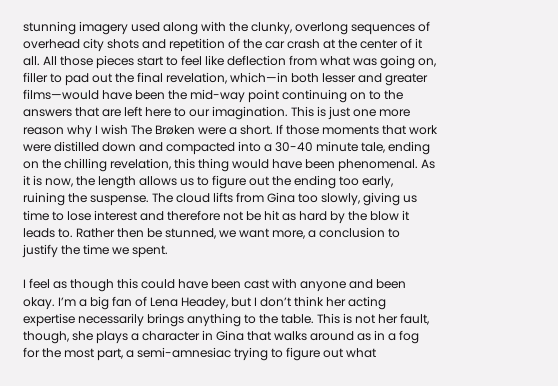stunning imagery used along with the clunky, overlong sequences of overhead city shots and repetition of the car crash at the center of it all. All those pieces start to feel like deflection from what was going on, filler to pad out the final revelation, which—in both lesser and greater films—would have been the mid-way point continuing on to the answers that are left here to our imagination. This is just one more reason why I wish The Brøken were a short. If those moments that work were distilled down and compacted into a 30-40 minute tale, ending on the chilling revelation, this thing would have been phenomenal. As it is now, the length allows us to figure out the ending too early, ruining the suspense. The cloud lifts from Gina too slowly, giving us time to lose interest and therefore not be hit as hard by the blow it leads to. Rather then be stunned, we want more, a conclusion to justify the time we spent.

I feel as though this could have been cast with anyone and been okay. I’m a big fan of Lena Headey, but I don’t think her acting expertise necessarily brings anything to the table. This is not her fault, though, she plays a character in Gina that walks around as in a fog for the most part, a semi-amnesiac trying to figure out what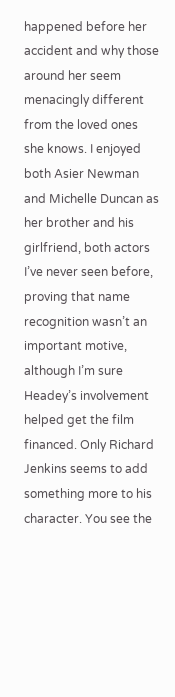happened before her accident and why those around her seem menacingly different from the loved ones she knows. I enjoyed both Asier Newman and Michelle Duncan as her brother and his girlfriend, both actors I’ve never seen before, proving that name recognition wasn’t an important motive, although I’m sure Headey’s involvement helped get the film financed. Only Richard Jenkins seems to add something more to his character. You see the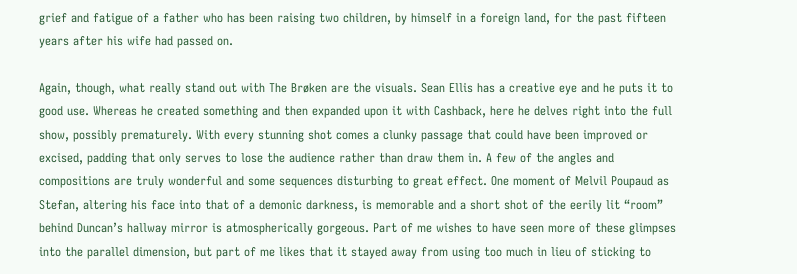grief and fatigue of a father who has been raising two children, by himself in a foreign land, for the past fifteen years after his wife had passed on.

Again, though, what really stand out with The Brøken are the visuals. Sean Ellis has a creative eye and he puts it to good use. Whereas he created something and then expanded upon it with Cashback, here he delves right into the full show, possibly prematurely. With every stunning shot comes a clunky passage that could have been improved or excised, padding that only serves to lose the audience rather than draw them in. A few of the angles and compositions are truly wonderful and some sequences disturbing to great effect. One moment of Melvil Poupaud as Stefan, altering his face into that of a demonic darkness, is memorable and a short shot of the eerily lit “room” behind Duncan’s hallway mirror is atmospherically gorgeous. Part of me wishes to have seen more of these glimpses into the parallel dimension, but part of me likes that it stayed away from using too much in lieu of sticking to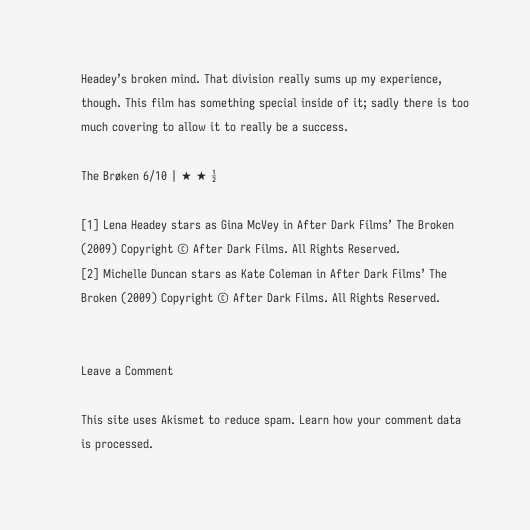Headey’s broken mind. That division really sums up my experience, though. This film has something special inside of it; sadly there is too much covering to allow it to really be a success.

The Brøken 6/10 | ★ ★ ½

[1] Lena Headey stars as Gina McVey in After Dark Films’ The Broken (2009) Copyright © After Dark Films. All Rights Reserved.
[2] Michelle Duncan stars as Kate Coleman in After Dark Films’ The Broken (2009) Copyright © After Dark Films. All Rights Reserved.


Leave a Comment

This site uses Akismet to reduce spam. Learn how your comment data is processed.